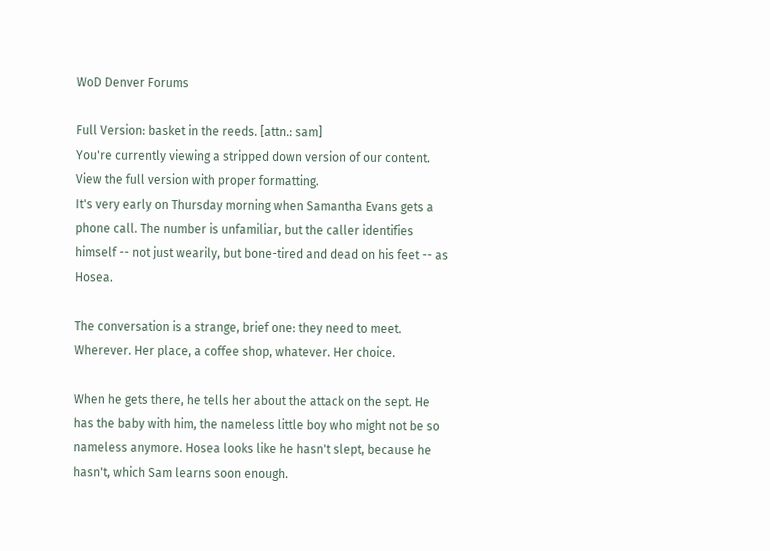WoD Denver Forums

Full Version: basket in the reeds. [attn.: sam]
You're currently viewing a stripped down version of our content. View the full version with proper formatting.
It's very early on Thursday morning when Samantha Evans gets a phone call. The number is unfamiliar, but the caller identifies himself -- not just wearily, but bone-tired and dead on his feet -- as Hosea.

The conversation is a strange, brief one: they need to meet. Wherever. Her place, a coffee shop, whatever. Her choice.

When he gets there, he tells her about the attack on the sept. He has the baby with him, the nameless little boy who might not be so nameless anymore. Hosea looks like he hasn't slept, because he hasn't, which Sam learns soon enough.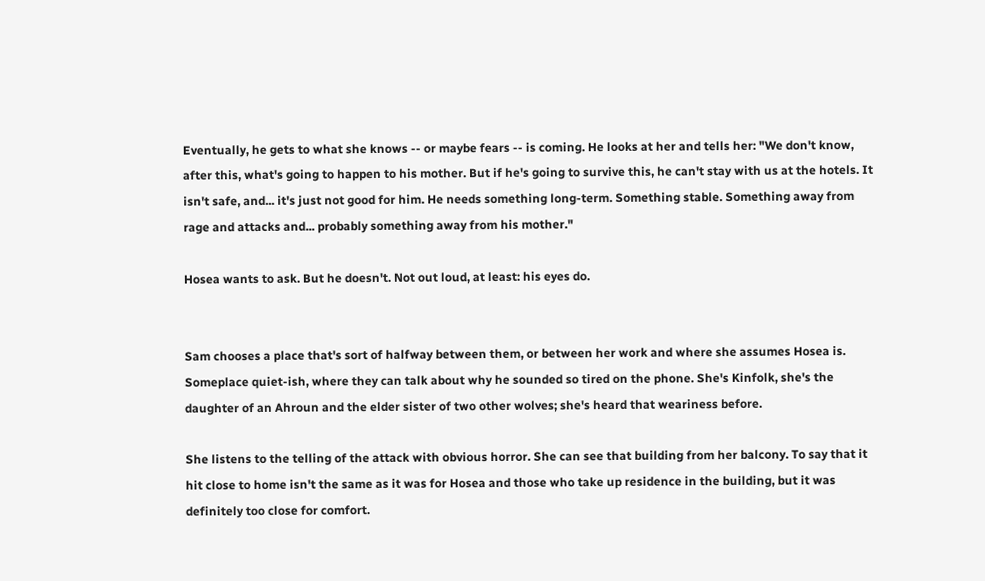Eventually, he gets to what she knows -- or maybe fears -- is coming. He looks at her and tells her: "We don't know, after this, what's going to happen to his mother. But if he's going to survive this, he can't stay with us at the hotels. It isn't safe, and... it's just not good for him. He needs something long-term. Something stable. Something away from rage and attacks and... probably something away from his mother."

Hosea wants to ask. But he doesn't. Not out loud, at least: his eyes do.


Sam chooses a place that's sort of halfway between them, or between her work and where she assumes Hosea is. Someplace quiet-ish, where they can talk about why he sounded so tired on the phone. She's Kinfolk, she's the daughter of an Ahroun and the elder sister of two other wolves; she's heard that weariness before.

She listens to the telling of the attack with obvious horror. She can see that building from her balcony. To say that it hit close to home isn't the same as it was for Hosea and those who take up residence in the building, but it was definitely too close for comfort.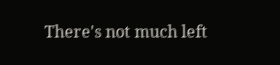There's not much left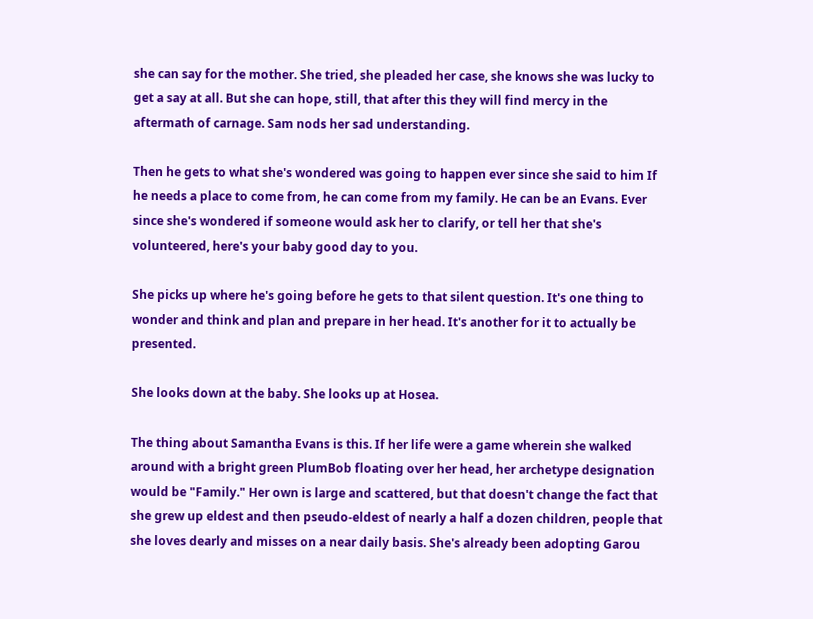she can say for the mother. She tried, she pleaded her case, she knows she was lucky to get a say at all. But she can hope, still, that after this they will find mercy in the aftermath of carnage. Sam nods her sad understanding.

Then he gets to what she's wondered was going to happen ever since she said to him If he needs a place to come from, he can come from my family. He can be an Evans. Ever since she's wondered if someone would ask her to clarify, or tell her that she's volunteered, here's your baby good day to you.

She picks up where he's going before he gets to that silent question. It's one thing to wonder and think and plan and prepare in her head. It's another for it to actually be presented.

She looks down at the baby. She looks up at Hosea.

The thing about Samantha Evans is this. If her life were a game wherein she walked around with a bright green PlumBob floating over her head, her archetype designation would be "Family." Her own is large and scattered, but that doesn't change the fact that she grew up eldest and then pseudo-eldest of nearly a half a dozen children, people that she loves dearly and misses on a near daily basis. She's already been adopting Garou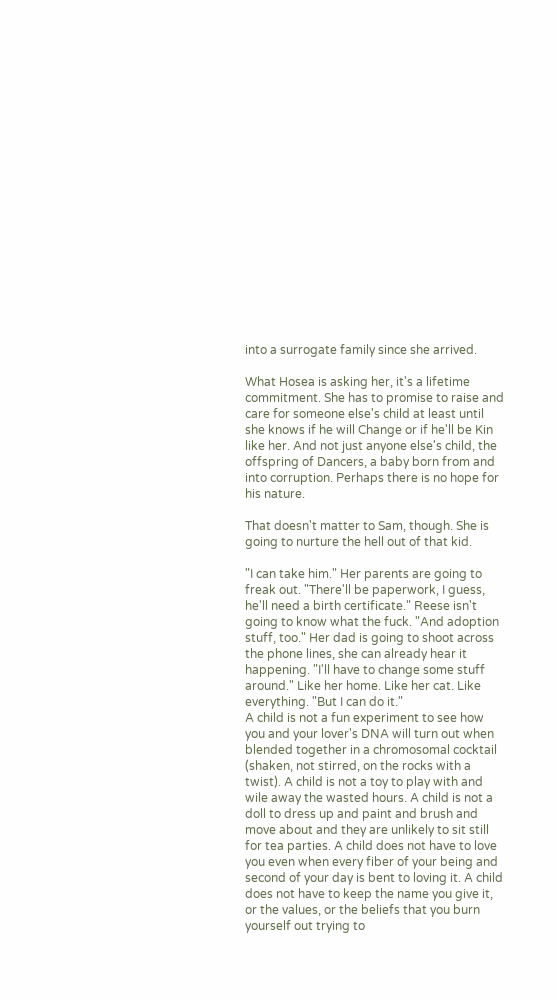into a surrogate family since she arrived.

What Hosea is asking her, it's a lifetime commitment. She has to promise to raise and care for someone else's child at least until she knows if he will Change or if he'll be Kin like her. And not just anyone else's child, the offspring of Dancers, a baby born from and into corruption. Perhaps there is no hope for his nature.

That doesn't matter to Sam, though. She is going to nurture the hell out of that kid.

"I can take him." Her parents are going to freak out. "There'll be paperwork, I guess, he'll need a birth certificate." Reese isn't going to know what the fuck. "And adoption stuff, too." Her dad is going to shoot across the phone lines, she can already hear it happening. "I'll have to change some stuff around." Like her home. Like her cat. Like everything. "But I can do it."
A child is not a fun experiment to see how you and your lover's DNA will turn out when blended together in a chromosomal cocktail (shaken, not stirred, on the rocks with a twist). A child is not a toy to play with and wile away the wasted hours. A child is not a doll to dress up and paint and brush and move about and they are unlikely to sit still for tea parties. A child does not have to love you even when every fiber of your being and second of your day is bent to loving it. A child does not have to keep the name you give it, or the values, or the beliefs that you burn yourself out trying to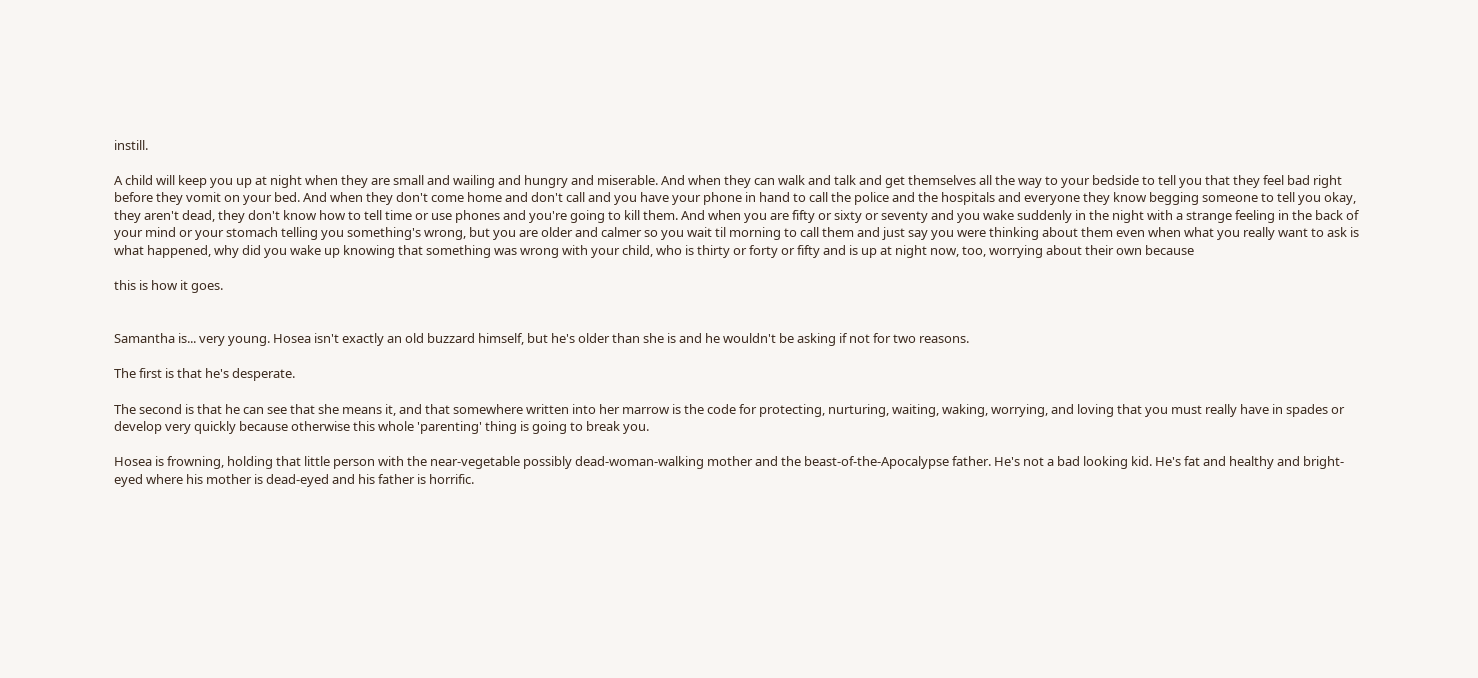instill.

A child will keep you up at night when they are small and wailing and hungry and miserable. And when they can walk and talk and get themselves all the way to your bedside to tell you that they feel bad right before they vomit on your bed. And when they don't come home and don't call and you have your phone in hand to call the police and the hospitals and everyone they know begging someone to tell you okay, they aren't dead, they don't know how to tell time or use phones and you're going to kill them. And when you are fifty or sixty or seventy and you wake suddenly in the night with a strange feeling in the back of your mind or your stomach telling you something's wrong, but you are older and calmer so you wait til morning to call them and just say you were thinking about them even when what you really want to ask is what happened, why did you wake up knowing that something was wrong with your child, who is thirty or forty or fifty and is up at night now, too, worrying about their own because

this is how it goes.


Samantha is... very young. Hosea isn't exactly an old buzzard himself, but he's older than she is and he wouldn't be asking if not for two reasons.

The first is that he's desperate.

The second is that he can see that she means it, and that somewhere written into her marrow is the code for protecting, nurturing, waiting, waking, worrying, and loving that you must really have in spades or develop very quickly because otherwise this whole 'parenting' thing is going to break you.

Hosea is frowning, holding that little person with the near-vegetable possibly dead-woman-walking mother and the beast-of-the-Apocalypse father. He's not a bad looking kid. He's fat and healthy and bright-eyed where his mother is dead-eyed and his father is horrific.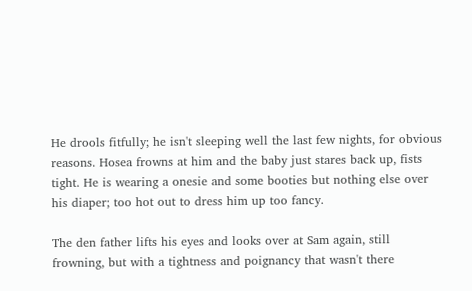He drools fitfully; he isn't sleeping well the last few nights, for obvious reasons. Hosea frowns at him and the baby just stares back up, fists tight. He is wearing a onesie and some booties but nothing else over his diaper; too hot out to dress him up too fancy.

The den father lifts his eyes and looks over at Sam again, still frowning, but with a tightness and poignancy that wasn't there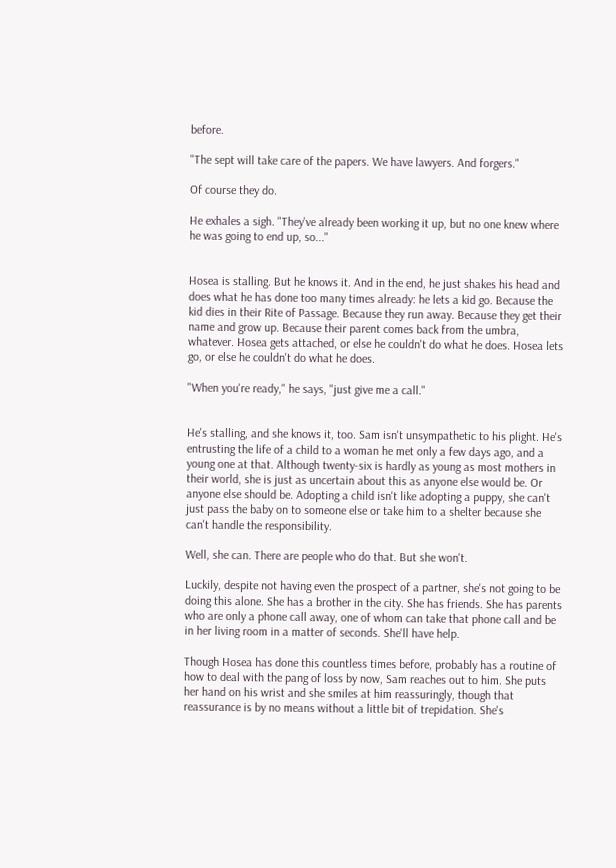before.

"The sept will take care of the papers. We have lawyers. And forgers."

Of course they do.

He exhales a sigh. "They've already been working it up, but no one knew where he was going to end up, so..."


Hosea is stalling. But he knows it. And in the end, he just shakes his head and does what he has done too many times already: he lets a kid go. Because the kid dies in their Rite of Passage. Because they run away. Because they get their name and grow up. Because their parent comes back from the umbra, whatever. Hosea gets attached, or else he couldn't do what he does. Hosea lets go, or else he couldn't do what he does.

"When you're ready," he says, "just give me a call."


He's stalling, and she knows it, too. Sam isn't unsympathetic to his plight. He's entrusting the life of a child to a woman he met only a few days ago, and a young one at that. Although twenty-six is hardly as young as most mothers in their world, she is just as uncertain about this as anyone else would be. Or anyone else should be. Adopting a child isn't like adopting a puppy, she can't just pass the baby on to someone else or take him to a shelter because she can't handle the responsibility.

Well, she can. There are people who do that. But she won't.

Luckily, despite not having even the prospect of a partner, she's not going to be doing this alone. She has a brother in the city. She has friends. She has parents who are only a phone call away, one of whom can take that phone call and be in her living room in a matter of seconds. She'll have help.

Though Hosea has done this countless times before, probably has a routine of how to deal with the pang of loss by now, Sam reaches out to him. She puts her hand on his wrist and she smiles at him reassuringly, though that reassurance is by no means without a little bit of trepidation. She's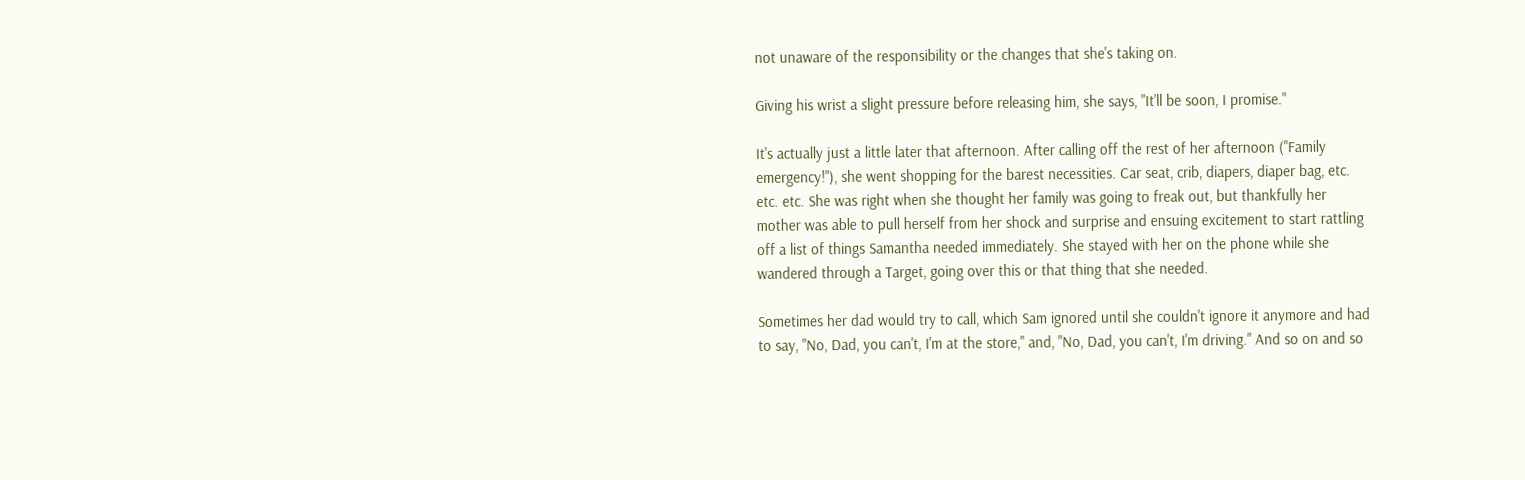not unaware of the responsibility or the changes that she's taking on.

Giving his wrist a slight pressure before releasing him, she says, "It'll be soon, I promise."

It's actually just a little later that afternoon. After calling off the rest of her afternoon ("Family emergency!"), she went shopping for the barest necessities. Car seat, crib, diapers, diaper bag, etc. etc. etc. She was right when she thought her family was going to freak out, but thankfully her mother was able to pull herself from her shock and surprise and ensuing excitement to start rattling off a list of things Samantha needed immediately. She stayed with her on the phone while she wandered through a Target, going over this or that thing that she needed.

Sometimes her dad would try to call, which Sam ignored until she couldn't ignore it anymore and had to say, "No, Dad, you can't, I'm at the store," and, "No, Dad, you can't, I'm driving." And so on and so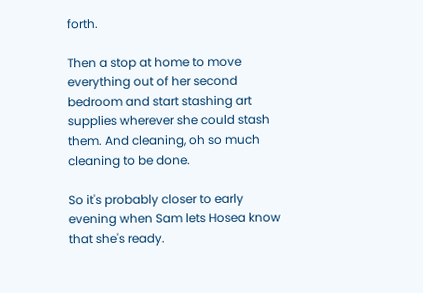forth.

Then a stop at home to move everything out of her second bedroom and start stashing art supplies wherever she could stash them. And cleaning, oh so much cleaning to be done.

So it's probably closer to early evening when Sam lets Hosea know that she's ready.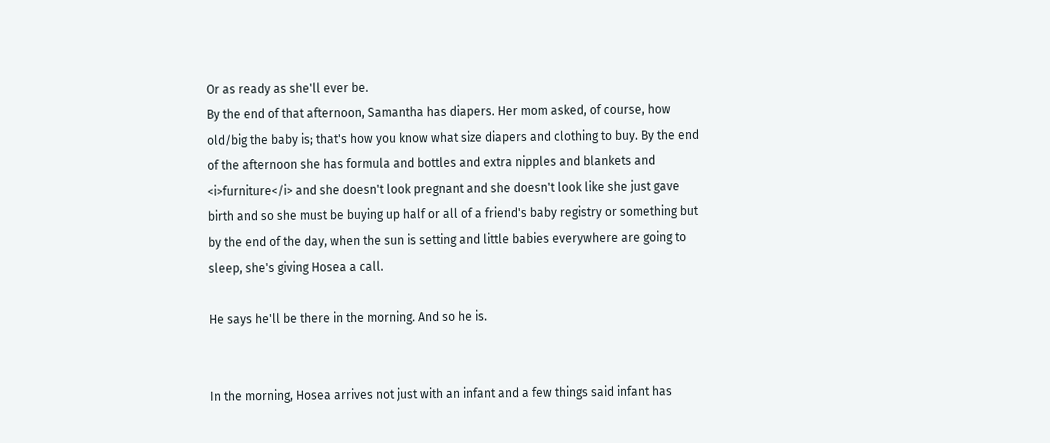Or as ready as she'll ever be.
By the end of that afternoon, Samantha has diapers. Her mom asked, of course, how old/big the baby is; that's how you know what size diapers and clothing to buy. By the end of the afternoon she has formula and bottles and extra nipples and blankets and <i>furniture</i> and she doesn't look pregnant and she doesn't look like she just gave birth and so she must be buying up half or all of a friend's baby registry or something but by the end of the day, when the sun is setting and little babies everywhere are going to sleep, she's giving Hosea a call.

He says he'll be there in the morning. And so he is.


In the morning, Hosea arrives not just with an infant and a few things said infant has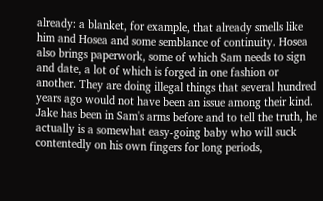already: a blanket, for example, that already smells like him and Hosea and some semblance of continuity. Hosea also brings paperwork, some of which Sam needs to sign and date, a lot of which is forged in one fashion or another. They are doing illegal things that several hundred years ago would not have been an issue among their kind. Jake has been in Sam's arms before and to tell the truth, he actually is a somewhat easy-going baby who will suck contentedly on his own fingers for long periods,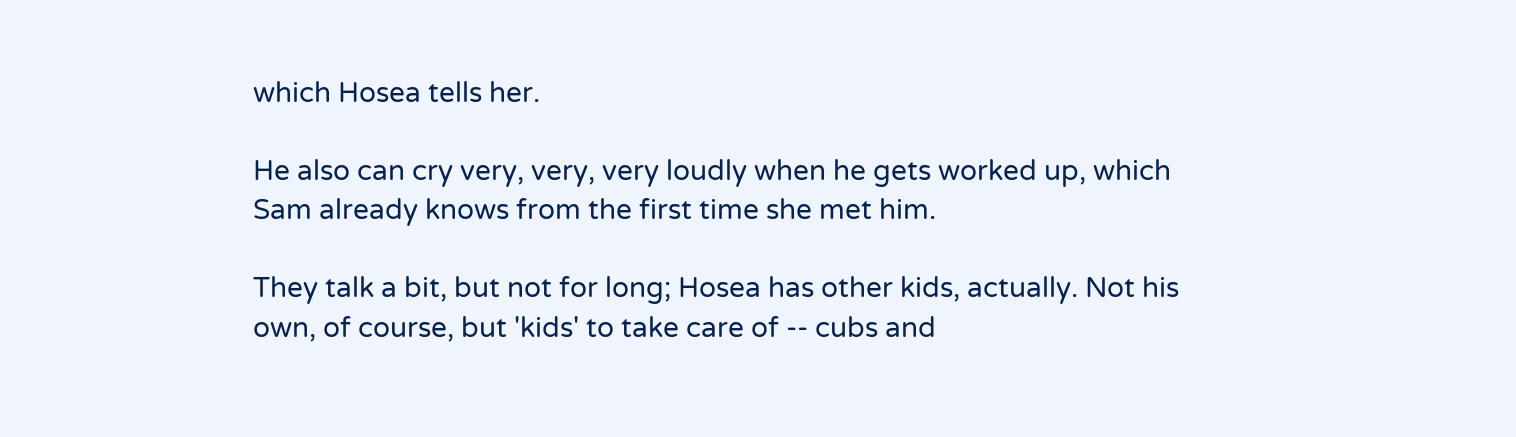which Hosea tells her.

He also can cry very, very, very loudly when he gets worked up, which Sam already knows from the first time she met him.

They talk a bit, but not for long; Hosea has other kids, actually. Not his own, of course, but 'kids' to take care of -- cubs and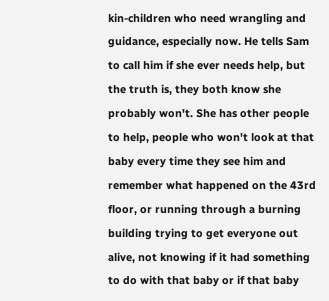kin-children who need wrangling and guidance, especially now. He tells Sam to call him if she ever needs help, but the truth is, they both know she probably won't. She has other people to help, people who won't look at that baby every time they see him and remember what happened on the 43rd floor, or running through a burning building trying to get everyone out alive, not knowing if it had something to do with that baby or if that baby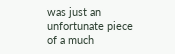was just an unfortunate piece of a much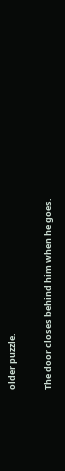older puzzle.

The door closes behind him when he goes.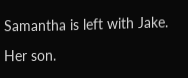Samantha is left with Jake.

Her son.